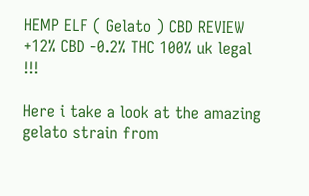HEMP ELF ( Gelato ) CBD REVIEW +12% CBD -0.2% THC 100% uk legal !!!

Here i take a look at the amazing gelato strain from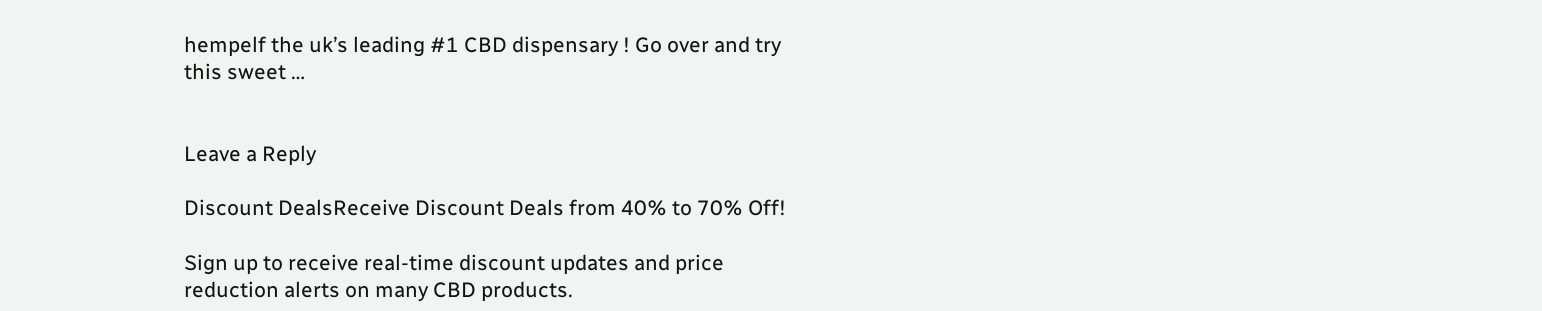hempelf the uk’s leading #1 CBD dispensary ! Go over and try this sweet …


Leave a Reply

Discount DealsReceive Discount Deals from 40% to 70% Off!

Sign up to receive real-time discount updates and price reduction alerts on many CBD products.